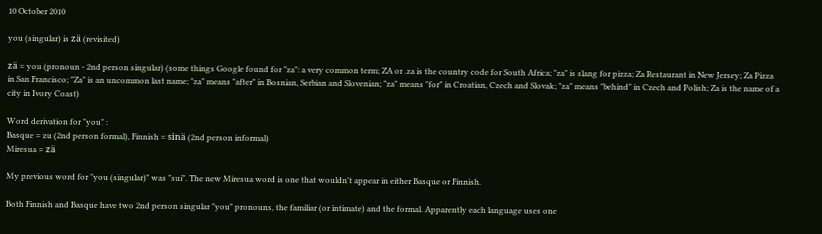10 October 2010

you (singular) is zä (revisited)

zä = you (pronoun - 2nd person singular) (some things Google found for "za": a very common term; ZA or .za is the country code for South Africa; "za" is slang for pizza; Za Restaurant in New Jersey; Za Pizza in San Francisco; "Za" is an uncommon last name; "za" means "after" in Bosnian, Serbian and Slovenian; "za" means "for" in Croatian, Czech and Slovak; "za" means "behind" in Czech and Polish; Za is the name of a city in Ivory Coast)

Word derivation for "you" :
Basque = zu (2nd person formal), Finnish = sinä (2nd person informal)
Miresua = zä

My previous word for "you (singular)" was "sui". The new Miresua word is one that wouldn't appear in either Basque or Finnish.

Both Finnish and Basque have two 2nd person singular "you" pronouns, the familiar (or intimate) and the formal. Apparently each language uses one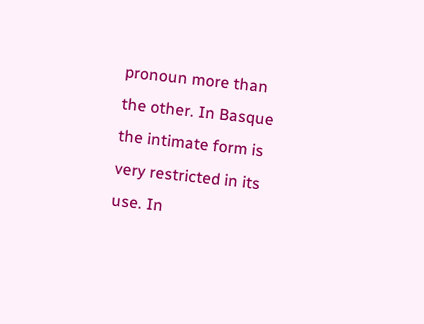pronoun more than the other. In Basque the intimate form is very restricted in its use. In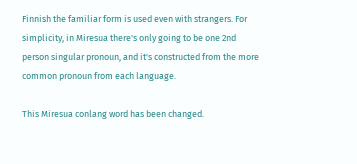Finnish the familiar form is used even with strangers. For simplicity, in Miresua there's only going to be one 2nd person singular pronoun, and it's constructed from the more common pronoun from each language.

This Miresua conlang word has been changed.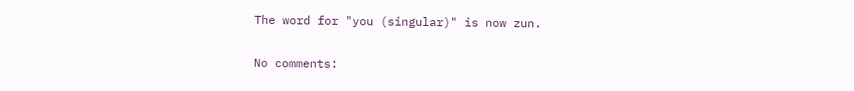The word for "you (singular)" is now zun.

No comments: